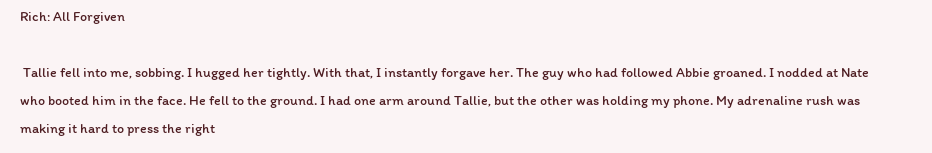Rich: All Forgiven

 Tallie fell into me, sobbing. I hugged her tightly. With that, I instantly forgave her. The guy who had followed Abbie groaned. I nodded at Nate who booted him in the face. He fell to the ground. I had one arm around Tallie, but the other was holding my phone. My adrenaline rush was making it hard to press the right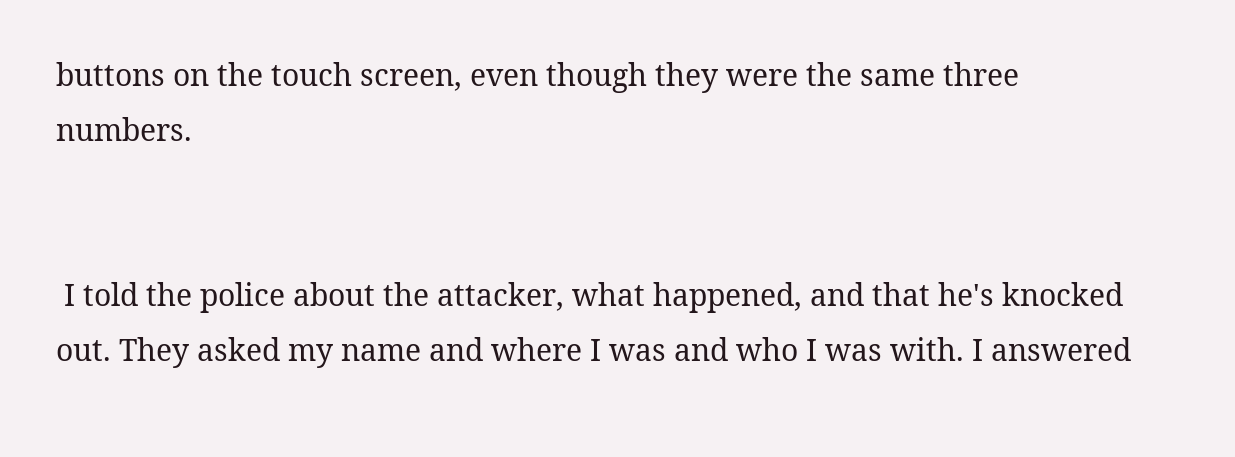buttons on the touch screen, even though they were the same three numbers.


 I told the police about the attacker, what happened, and that he's knocked out. They asked my name and where I was and who I was with. I answered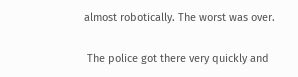almost robotically. The worst was over.

 The police got there very quickly and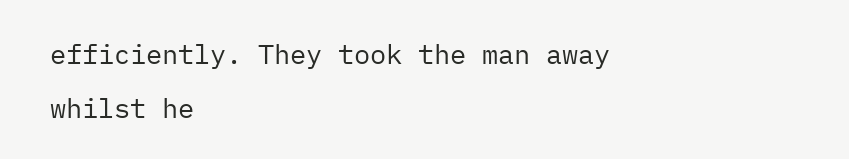efficiently. They took the man away whilst he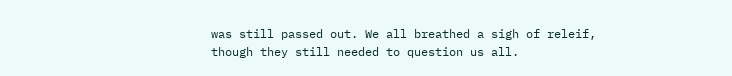was still passed out. We all breathed a sigh of releif, though they still needed to question us all.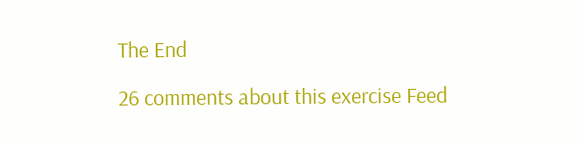The End

26 comments about this exercise Feed